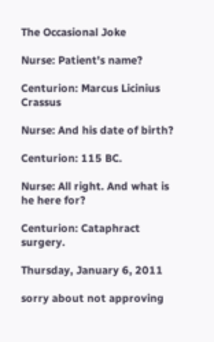The Occasional Joke

Nurse: Patient's name?

Centurion: Marcus Licinius Crassus

Nurse: And his date of birth?

Centurion: 115 BC.

Nurse: All right. And what is he here for?

Centurion: Cataphract surgery.

Thursday, January 6, 2011

sorry about not approving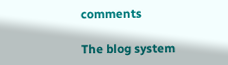comments

The blog system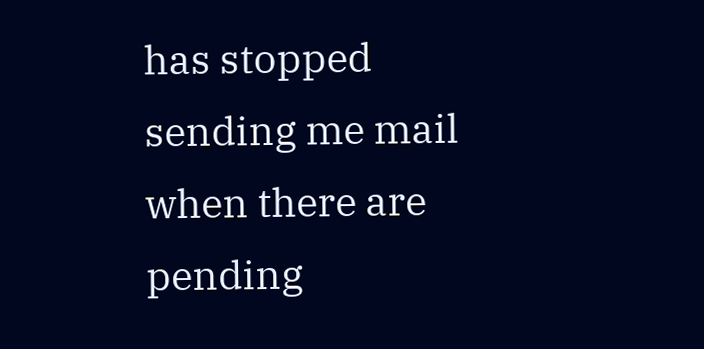has stopped sending me mail when there are pending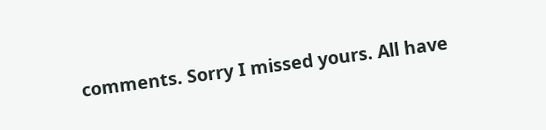comments. Sorry I missed yours. All have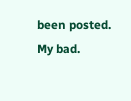been posted. My bad.